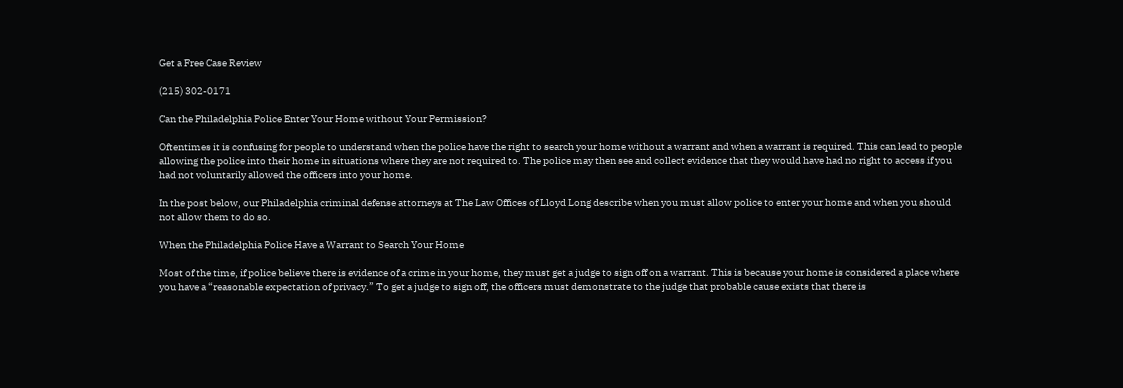Get a Free Case Review

(215) 302-0171

Can the Philadelphia Police Enter Your Home without Your Permission?

Oftentimes it is confusing for people to understand when the police have the right to search your home without a warrant and when a warrant is required. This can lead to people allowing the police into their home in situations where they are not required to. The police may then see and collect evidence that they would have had no right to access if you had not voluntarily allowed the officers into your home.

In the post below, our Philadelphia criminal defense attorneys at The Law Offices of Lloyd Long describe when you must allow police to enter your home and when you should not allow them to do so.

When the Philadelphia Police Have a Warrant to Search Your Home

Most of the time, if police believe there is evidence of a crime in your home, they must get a judge to sign off on a warrant. This is because your home is considered a place where you have a “reasonable expectation of privacy.” To get a judge to sign off, the officers must demonstrate to the judge that probable cause exists that there is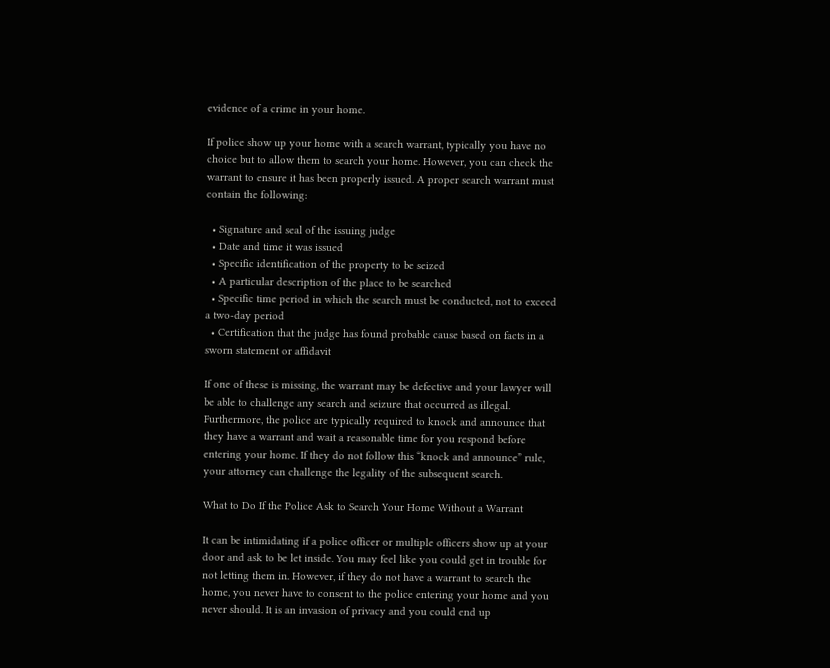evidence of a crime in your home.

If police show up your home with a search warrant, typically you have no choice but to allow them to search your home. However, you can check the warrant to ensure it has been properly issued. A proper search warrant must contain the following:

  • Signature and seal of the issuing judge
  • Date and time it was issued
  • Specific identification of the property to be seized
  • A particular description of the place to be searched
  • Specific time period in which the search must be conducted, not to exceed a two-day period
  • Certification that the judge has found probable cause based on facts in a sworn statement or affidavit

If one of these is missing, the warrant may be defective and your lawyer will be able to challenge any search and seizure that occurred as illegal. Furthermore, the police are typically required to knock and announce that they have a warrant and wait a reasonable time for you respond before entering your home. If they do not follow this “knock and announce” rule, your attorney can challenge the legality of the subsequent search.

What to Do If the Police Ask to Search Your Home Without a Warrant

It can be intimidating if a police officer or multiple officers show up at your door and ask to be let inside. You may feel like you could get in trouble for not letting them in. However, if they do not have a warrant to search the home, you never have to consent to the police entering your home and you never should. It is an invasion of privacy and you could end up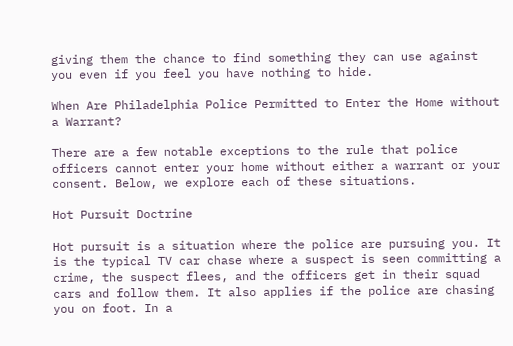giving them the chance to find something they can use against you even if you feel you have nothing to hide.

When Are Philadelphia Police Permitted to Enter the Home without a Warrant?

There are a few notable exceptions to the rule that police officers cannot enter your home without either a warrant or your consent. Below, we explore each of these situations.

Hot Pursuit Doctrine

Hot pursuit is a situation where the police are pursuing you. It is the typical TV car chase where a suspect is seen committing a crime, the suspect flees, and the officers get in their squad cars and follow them. It also applies if the police are chasing you on foot. In a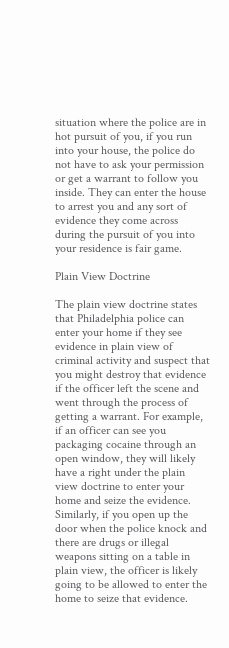situation where the police are in hot pursuit of you, if you run into your house, the police do not have to ask your permission or get a warrant to follow you inside. They can enter the house to arrest you and any sort of evidence they come across during the pursuit of you into your residence is fair game.

Plain View Doctrine

The plain view doctrine states that Philadelphia police can enter your home if they see evidence in plain view of criminal activity and suspect that you might destroy that evidence if the officer left the scene and went through the process of getting a warrant. For example, if an officer can see you packaging cocaine through an open window, they will likely have a right under the plain view doctrine to enter your home and seize the evidence. Similarly, if you open up the door when the police knock and there are drugs or illegal weapons sitting on a table in plain view, the officer is likely going to be allowed to enter the home to seize that evidence.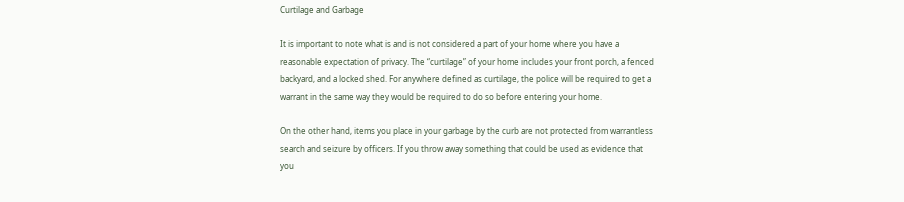Curtilage and Garbage

It is important to note what is and is not considered a part of your home where you have a reasonable expectation of privacy. The “curtilage” of your home includes your front porch, a fenced backyard, and a locked shed. For anywhere defined as curtilage, the police will be required to get a warrant in the same way they would be required to do so before entering your home.

On the other hand, items you place in your garbage by the curb are not protected from warrantless search and seizure by officers. If you throw away something that could be used as evidence that you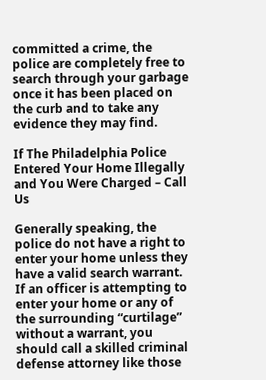committed a crime, the police are completely free to search through your garbage once it has been placed on the curb and to take any evidence they may find.

If The Philadelphia Police Entered Your Home Illegally and You Were Charged – Call Us

Generally speaking, the police do not have a right to enter your home unless they have a valid search warrant. If an officer is attempting to enter your home or any of the surrounding “curtilage” without a warrant, you should call a skilled criminal defense attorney like those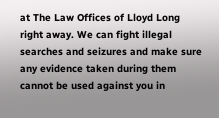at The Law Offices of Lloyd Long right away. We can fight illegal searches and seizures and make sure any evidence taken during them cannot be used against you in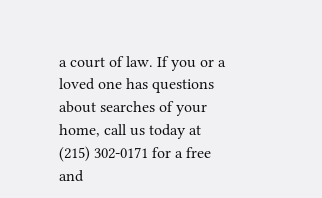a court of law. If you or a loved one has questions about searches of your home, call us today at (215) 302-0171 for a free and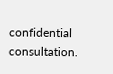confidential consultation.